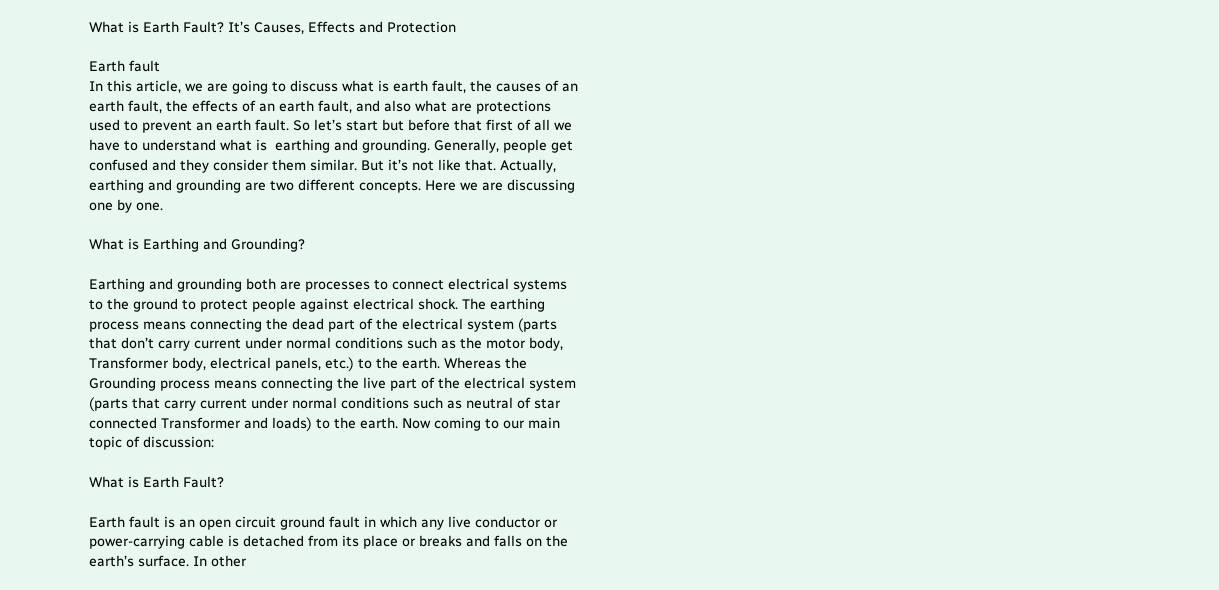What is Earth Fault? It’s Causes, Effects and Protection

Earth fault
In this article, we are going to discuss what is earth fault, the causes of an earth fault, the effects of an earth fault, and also what are protections used to prevent an earth fault. So let’s start but before that first of all we have to understand what is  earthing and grounding. Generally, people get confused and they consider them similar. But it’s not like that. Actually, earthing and grounding are two different concepts. Here we are discussing one by one.

What is Earthing and Grounding?

Earthing and grounding both are processes to connect electrical systems to the ground to protect people against electrical shock. The earthing process means connecting the dead part of the electrical system (parts that don’t carry current under normal conditions such as the motor body, Transformer body, electrical panels, etc.) to the earth. Whereas the Grounding process means connecting the live part of the electrical system (parts that carry current under normal conditions such as neutral of star connected Transformer and loads) to the earth. Now coming to our main topic of discussion:

What is Earth Fault?

Earth fault is an open circuit ground fault in which any live conductor or power-carrying cable is detached from its place or breaks and falls on the earth’s surface. In other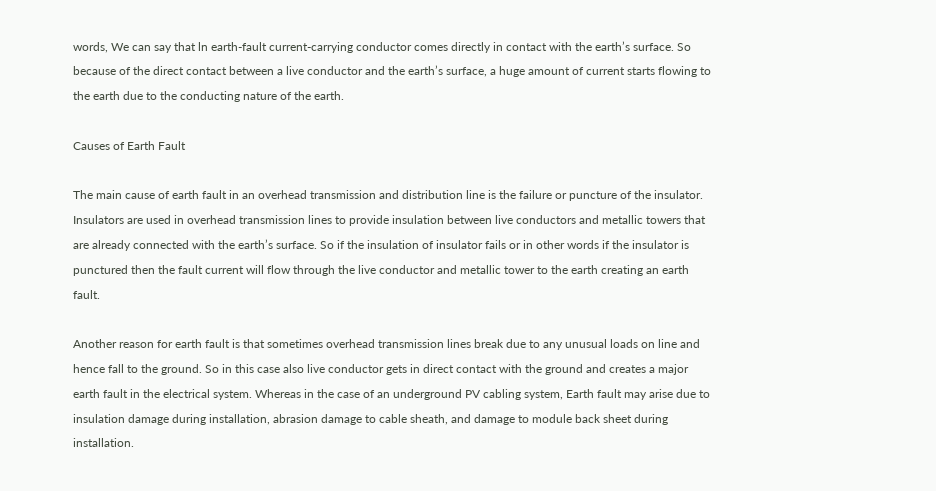words, We can say that ln earth-fault current-carrying conductor comes directly in contact with the earth’s surface. So because of the direct contact between a live conductor and the earth’s surface, a huge amount of current starts flowing to the earth due to the conducting nature of the earth.

Causes of Earth Fault

The main cause of earth fault in an overhead transmission and distribution line is the failure or puncture of the insulator. Insulators are used in overhead transmission lines to provide insulation between live conductors and metallic towers that are already connected with the earth’s surface. So if the insulation of insulator fails or in other words if the insulator is punctured then the fault current will flow through the live conductor and metallic tower to the earth creating an earth fault.

Another reason for earth fault is that sometimes overhead transmission lines break due to any unusual loads on line and hence fall to the ground. So in this case also live conductor gets in direct contact with the ground and creates a major earth fault in the electrical system. Whereas in the case of an underground PV cabling system, Earth fault may arise due to insulation damage during installation, abrasion damage to cable sheath, and damage to module back sheet during installation.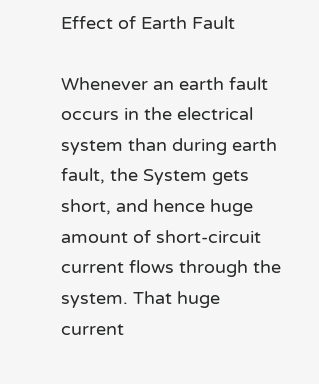Effect of Earth Fault

Whenever an earth fault occurs in the electrical system than during earth fault, the System gets short, and hence huge amount of short-circuit current flows through the system. That huge current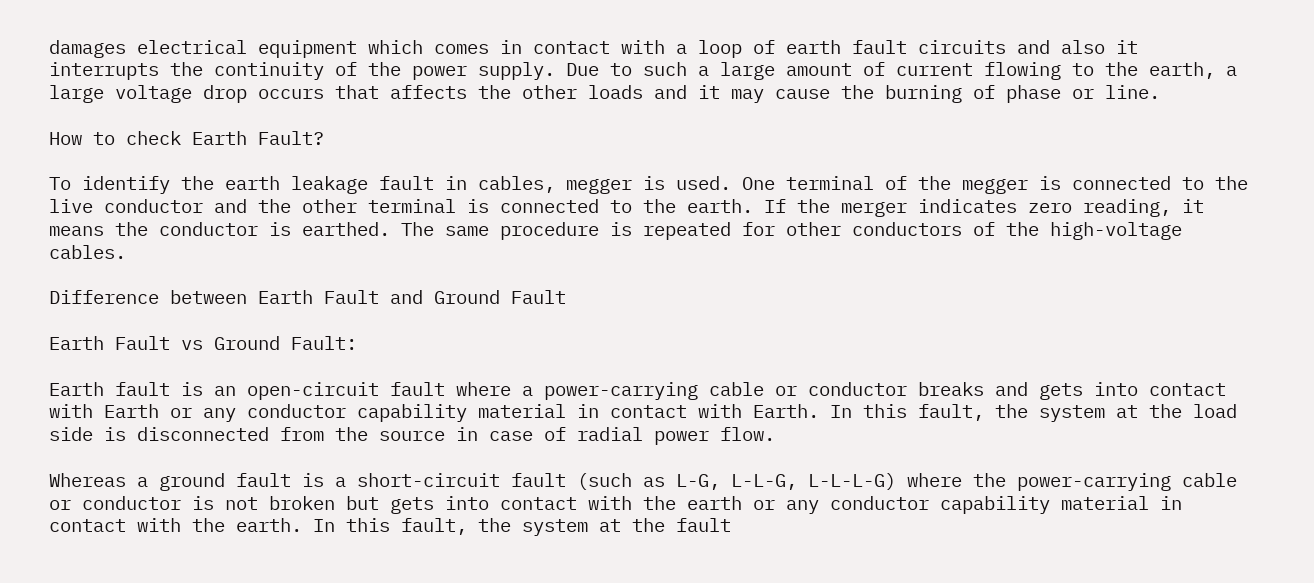damages electrical equipment which comes in contact with a loop of earth fault circuits and also it interrupts the continuity of the power supply. Due to such a large amount of current flowing to the earth, a large voltage drop occurs that affects the other loads and it may cause the burning of phase or line.

How to check Earth Fault?

To identify the earth leakage fault in cables, megger is used. One terminal of the megger is connected to the live conductor and the other terminal is connected to the earth. If the merger indicates zero reading, it means the conductor is earthed. The same procedure is repeated for other conductors of the high-voltage cables.

Difference between Earth Fault and Ground Fault

Earth Fault vs Ground Fault:

Earth fault is an open-circuit fault where a power-carrying cable or conductor breaks and gets into contact with Earth or any conductor capability material in contact with Earth. In this fault, the system at the load side is disconnected from the source in case of radial power flow.

Whereas a ground fault is a short-circuit fault (such as L-G, L-L-G, L-L-L-G) where the power-carrying cable or conductor is not broken but gets into contact with the earth or any conductor capability material in contact with the earth. In this fault, the system at the fault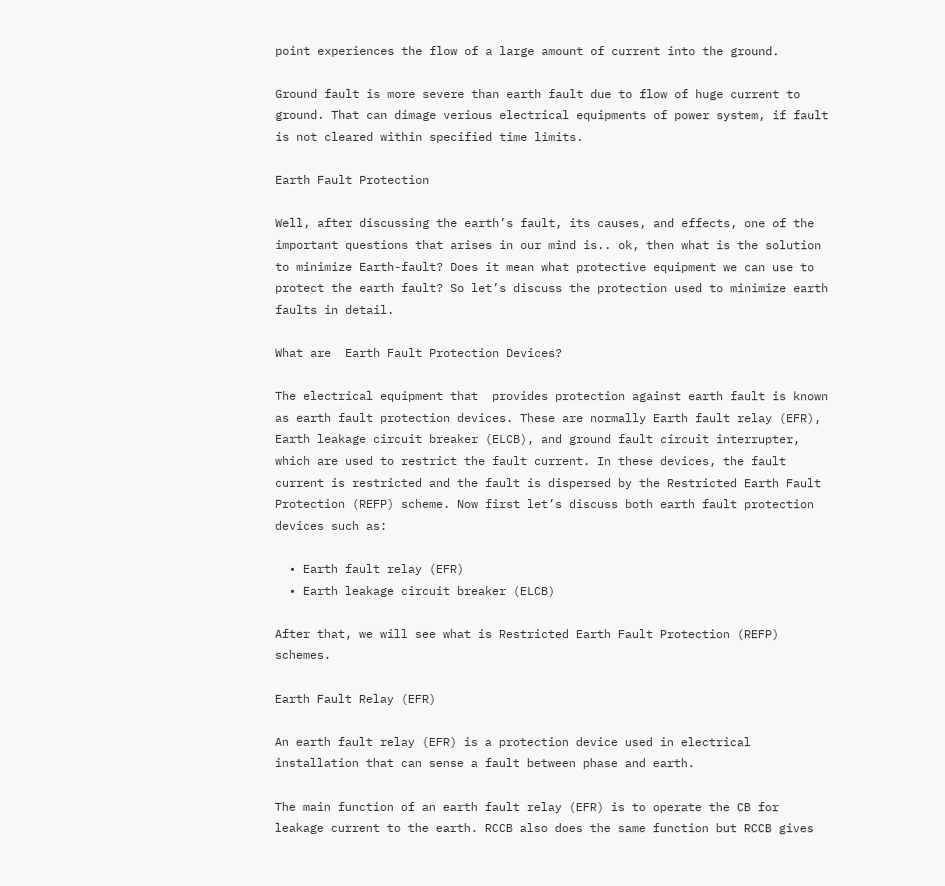point experiences the flow of a large amount of current into the ground.

Ground fault is more severe than earth fault due to flow of huge current to ground. That can dimage verious electrical equipments of power system, if fault is not cleared within specified time limits.

Earth Fault Protection

Well, after discussing the earth’s fault, its causes, and effects, one of the important questions that arises in our mind is.. ok, then what is the solution to minimize Earth-fault? Does it mean what protective equipment we can use to protect the earth fault? So let’s discuss the protection used to minimize earth faults in detail.

What are  Earth Fault Protection Devices?

The electrical equipment that  provides protection against earth fault is known as earth fault protection devices. These are normally Earth fault relay (EFR), Earth leakage circuit breaker (ELCB), and ground fault circuit interrupter, which are used to restrict the fault current. In these devices, the fault current is restricted and the fault is dispersed by the Restricted Earth Fault Protection (REFP) scheme. Now first let’s discuss both earth fault protection devices such as:

  • Earth fault relay (EFR)
  • Earth leakage circuit breaker (ELCB)

After that, we will see what is Restricted Earth Fault Protection (REFP) schemes.

Earth Fault Relay (EFR)

An earth fault relay (EFR) is a protection device used in electrical installation that can sense a fault between phase and earth.

The main function of an earth fault relay (EFR) is to operate the CB for leakage current to the earth. RCCB also does the same function but RCCB gives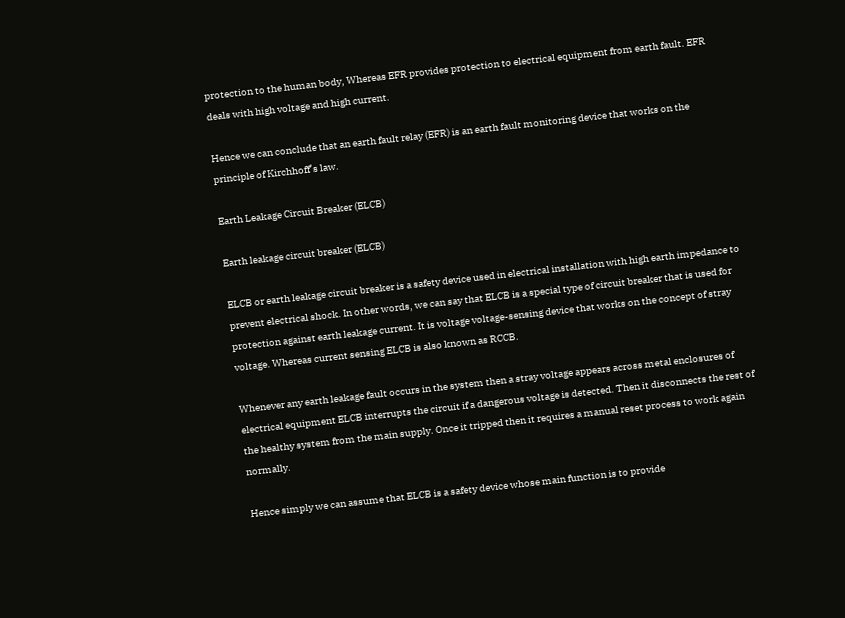protection to the human body, Whereas EFR provides protection to electrical equipment from earth fault. EFR deals with high voltage and high current.

Hence we can conclude that an earth fault relay (EFR) is an earth fault monitoring device that works on the principle of Kirchhoff’s law.

Earth Leakage Circuit Breaker (ELCB)

Earth leakage circuit breaker (ELCB)

ELCB or earth leakage circuit breaker is a safety device used in electrical installation with high earth impedance to prevent electrical shock. In other words, we can say that ELCB is a special type of circuit breaker that is used for protection against earth leakage current. It is voltage voltage-sensing device that works on the concept of stray voltage. Whereas current sensing ELCB is also known as RCCB.

Whenever any earth leakage fault occurs in the system then a stray voltage appears across metal enclosures of electrical equipment ELCB interrupts the circuit if a dangerous voltage is detected. Then it disconnects the rest of the healthy system from the main supply. Once it tripped then it requires a manual reset process to work again normally.

Hence simply we can assume that ELCB is a safety device whose main function is to provide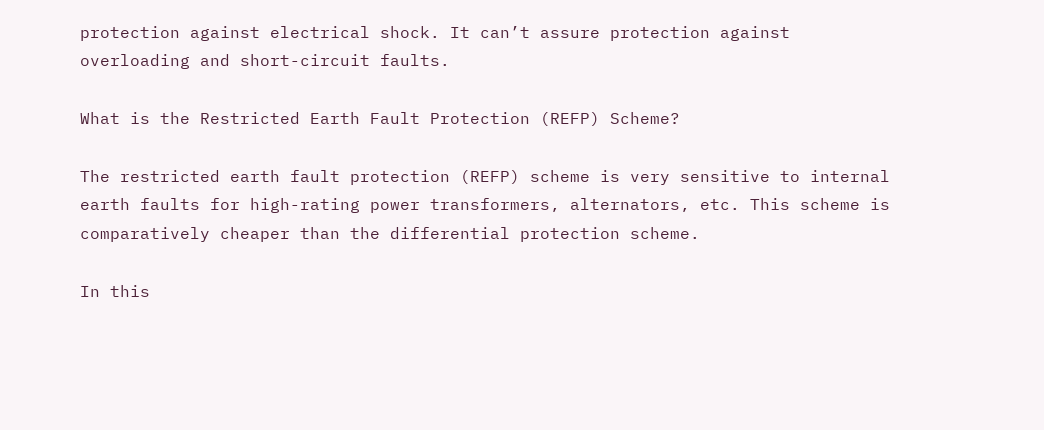protection against electrical shock. It can’t assure protection against overloading and short-circuit faults.

What is the Restricted Earth Fault Protection (REFP) Scheme?

The restricted earth fault protection (REFP) scheme is very sensitive to internal earth faults for high-rating power transformers, alternators, etc. This scheme is comparatively cheaper than the differential protection scheme.

In this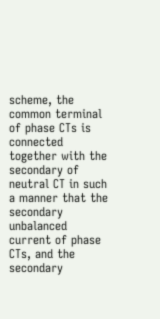scheme, the common terminal of phase CTs is connected together with the secondary of neutral CT in such a manner that the secondary unbalanced current of phase CTs, and the secondary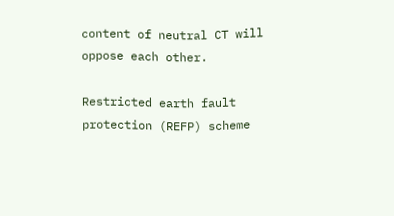content of neutral CT will oppose each other.

Restricted earth fault protection (REFP) scheme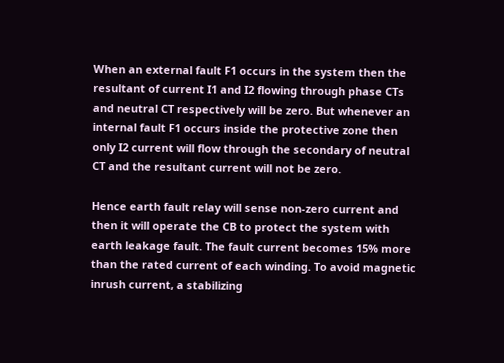When an external fault F1 occurs in the system then the resultant of current I1 and I2 flowing through phase CTs and neutral CT respectively will be zero. But whenever an internal fault F1 occurs inside the protective zone then only I2 current will flow through the secondary of neutral CT and the resultant current will not be zero.

Hence earth fault relay will sense non-zero current and then it will operate the CB to protect the system with earth leakage fault. The fault current becomes 15% more than the rated current of each winding. To avoid magnetic inrush current, a stabilizing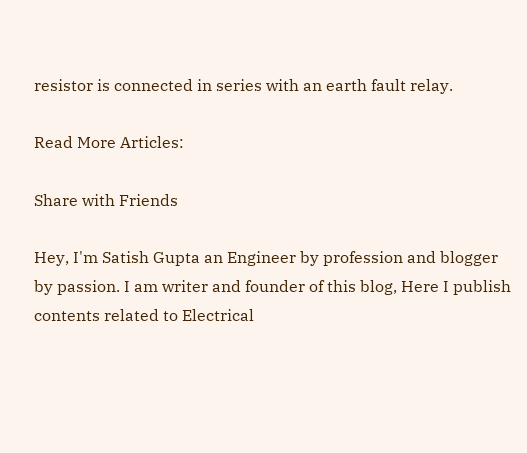resistor is connected in series with an earth fault relay.

Read More Articles:

Share with Friends

Hey, I'm Satish Gupta an Engineer by profession and blogger by passion. I am writer and founder of this blog, Here I publish contents related to Electrical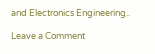and Electronics Engineering..

Leave a Comment